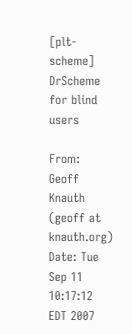[plt-scheme] DrScheme for blind users

From: Geoff Knauth (geoff at knauth.org)
Date: Tue Sep 11 10:17:12 EDT 2007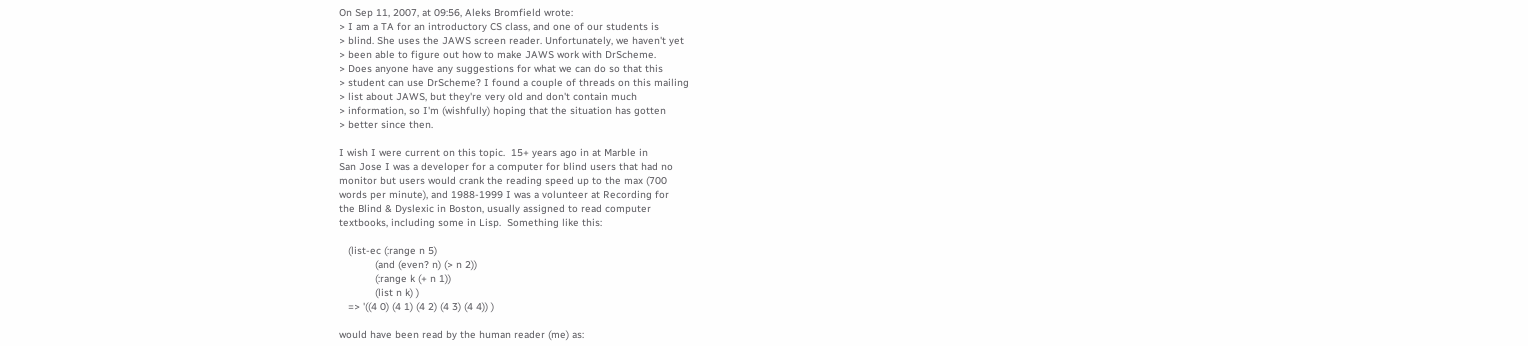On Sep 11, 2007, at 09:56, Aleks Bromfield wrote:
> I am a TA for an introductory CS class, and one of our students is
> blind. She uses the JAWS screen reader. Unfortunately, we haven't yet
> been able to figure out how to make JAWS work with DrScheme.
> Does anyone have any suggestions for what we can do so that this
> student can use DrScheme? I found a couple of threads on this mailing
> list about JAWS, but they're very old and don't contain much
> information, so I'm (wishfully) hoping that the situation has gotten
> better since then.

I wish I were current on this topic.  15+ years ago in at Marble in
San Jose I was a developer for a computer for blind users that had no
monitor but users would crank the reading speed up to the max (700
words per minute), and 1988-1999 I was a volunteer at Recording for
the Blind & Dyslexic in Boston, usually assigned to read computer
textbooks, including some in Lisp.  Something like this:

   (list-ec (:range n 5)
            (and (even? n) (> n 2))
            (:range k (+ n 1))
            (list n k) )
   => '((4 0) (4 1) (4 2) (4 3) (4 4)) )

would have been read by the human reader (me) as: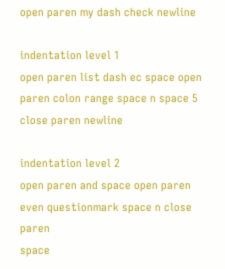open paren my dash check newline

indentation level 1
open paren list dash ec space open paren colon range space n space 5
close paren newline

indentation level 2
open paren and space open paren even questionmark space n close paren
space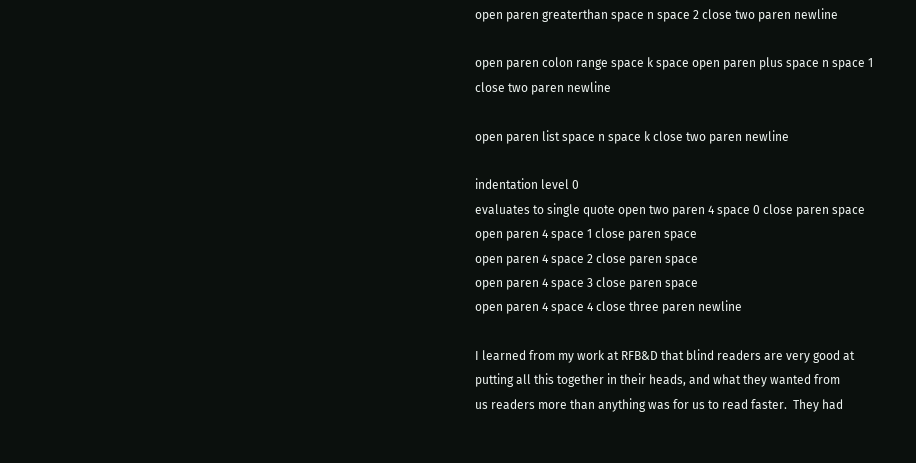open paren greaterthan space n space 2 close two paren newline

open paren colon range space k space open paren plus space n space 1
close two paren newline

open paren list space n space k close two paren newline

indentation level 0
evaluates to single quote open two paren 4 space 0 close paren space
open paren 4 space 1 close paren space
open paren 4 space 2 close paren space
open paren 4 space 3 close paren space
open paren 4 space 4 close three paren newline

I learned from my work at RFB&D that blind readers are very good at
putting all this together in their heads, and what they wanted from
us readers more than anything was for us to read faster.  They had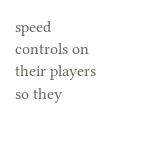speed controls on their players so they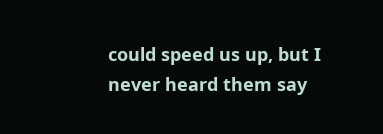could speed us up, but I
never heard them say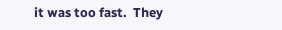it was too fast.  They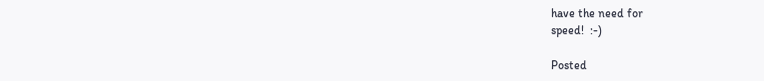have the need for
speed!  :-)

Posted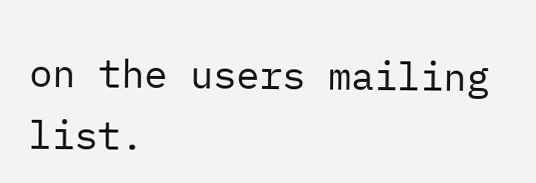on the users mailing list.